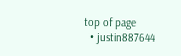top of page
  • justin887644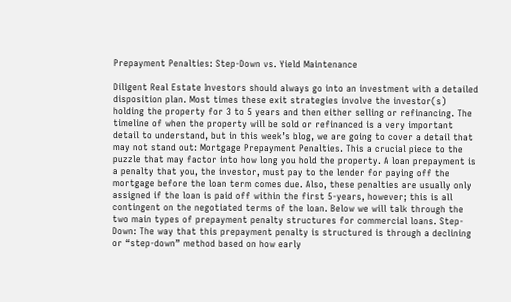Prepayment Penalties: Step-Down vs. Yield Maintenance

Diligent Real Estate Investors should always go into an investment with a detailed disposition plan. Most times these exit strategies involve the investor(s) holding the property for 3 to 5 years and then either selling or refinancing. The timeline of when the property will be sold or refinanced is a very important detail to understand, but in this week’s blog, we are going to cover a detail that may not stand out: Mortgage Prepayment Penalties. This a crucial piece to the puzzle that may factor into how long you hold the property. A loan prepayment is a penalty that you, the investor, must pay to the lender for paying off the mortgage before the loan term comes due. Also, these penalties are usually only assigned if the loan is paid off within the first 5-years, however; this is all contingent on the negotiated terms of the loan. Below we will talk through the two main types of prepayment penalty structures for commercial loans. Step-Down: The way that this prepayment penalty is structured is through a declining or “step-down” method based on how early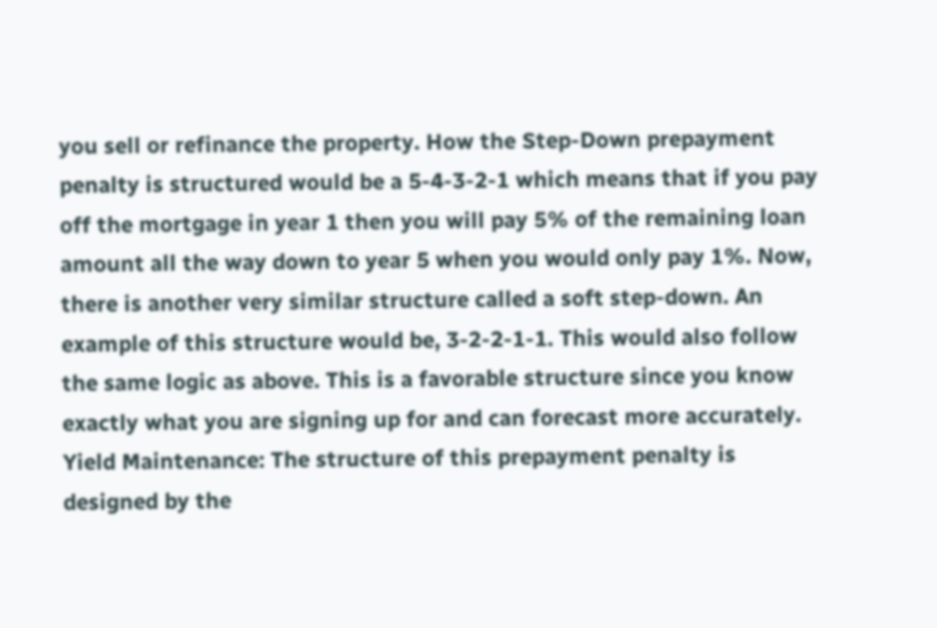you sell or refinance the property. How the Step-Down prepayment penalty is structured would be a 5-4-3-2-1 which means that if you pay off the mortgage in year 1 then you will pay 5% of the remaining loan amount all the way down to year 5 when you would only pay 1%. Now, there is another very similar structure called a soft step-down. An example of this structure would be, 3-2-2-1-1. This would also follow the same logic as above. This is a favorable structure since you know exactly what you are signing up for and can forecast more accurately. Yield Maintenance: The structure of this prepayment penalty is designed by the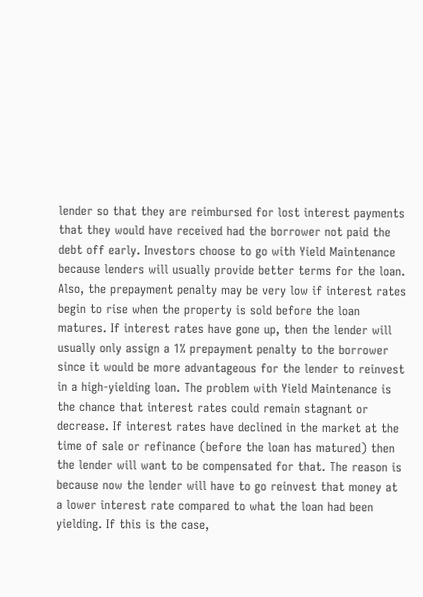lender so that they are reimbursed for lost interest payments that they would have received had the borrower not paid the debt off early. Investors choose to go with Yield Maintenance because lenders will usually provide better terms for the loan. Also, the prepayment penalty may be very low if interest rates begin to rise when the property is sold before the loan matures. If interest rates have gone up, then the lender will usually only assign a 1% prepayment penalty to the borrower since it would be more advantageous for the lender to reinvest in a high-yielding loan. The problem with Yield Maintenance is the chance that interest rates could remain stagnant or decrease. If interest rates have declined in the market at the time of sale or refinance (before the loan has matured) then the lender will want to be compensated for that. The reason is because now the lender will have to go reinvest that money at a lower interest rate compared to what the loan had been yielding. If this is the case,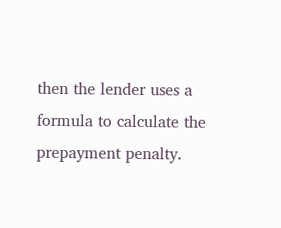then the lender uses a formula to calculate the prepayment penalty.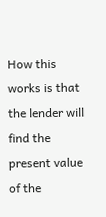How this works is that the lender will find the present value of the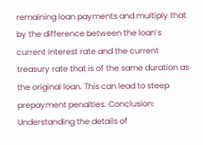remaining loan payments and multiply that by the difference between the loan’s current interest rate and the current treasury rate that is of the same duration as the original loan. This can lead to steep prepayment penalties. Conclusion: Understanding the details of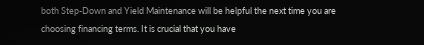both Step-Down and Yield Maintenance will be helpful the next time you are choosing financing terms. It is crucial that you have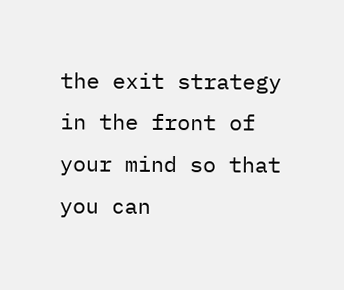the exit strategy in the front of your mind so that you can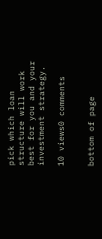pick which loan structure will work best for you and your investment strategy.

10 views0 comments


bottom of page